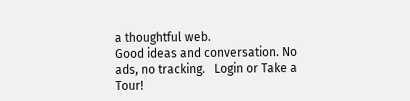a thoughtful web.
Good ideas and conversation. No ads, no tracking.   Login or Take a Tour!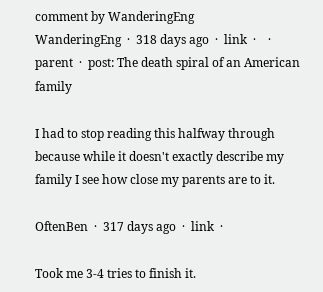comment by WanderingEng
WanderingEng  ·  318 days ago  ·  link  ·    ·  parent  ·  post: The death spiral of an American family

I had to stop reading this halfway through because while it doesn't exactly describe my family I see how close my parents are to it.

OftenBen  ·  317 days ago  ·  link  ·

Took me 3-4 tries to finish it.